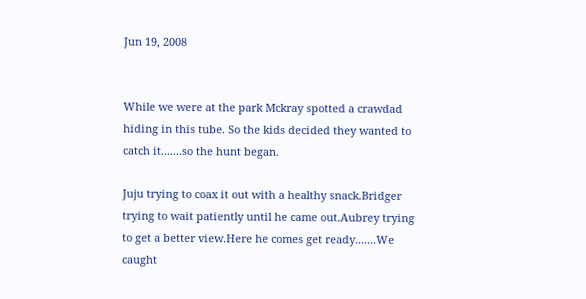Jun 19, 2008


While we were at the park Mckray spotted a crawdad hiding in this tube. So the kids decided they wanted to catch it.......so the hunt began.

Juju trying to coax it out with a healthy snack.Bridger trying to wait patiently until he came out.Aubrey trying to get a better view.Here he comes get ready.......We caught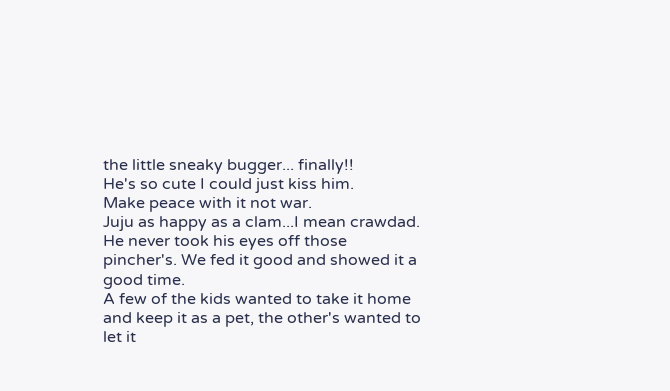the little sneaky bugger... finally!!
He's so cute I could just kiss him.
Make peace with it not war.
Juju as happy as a clam...I mean crawdad.
He never took his eyes off those pincher's. We fed it good and showed it a good time.
A few of the kids wanted to take it home and keep it as a pet, the other's wanted to let it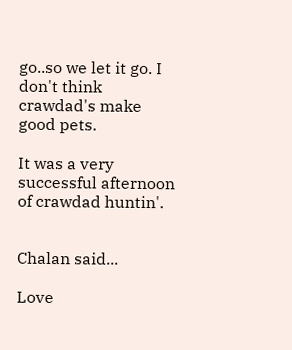go..so we let it go. I don't think crawdad's make good pets.

It was a very successful afternoon of crawdad huntin'.


Chalan said...

Love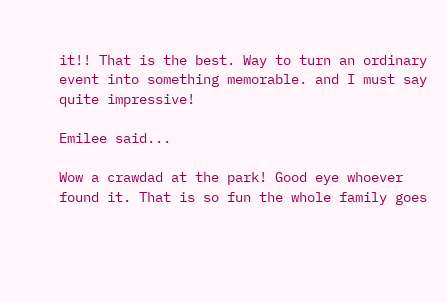it!! That is the best. Way to turn an ordinary event into something memorable. and I must say quite impressive!

Emilee said...

Wow a crawdad at the park! Good eye whoever found it. That is so fun the whole family goes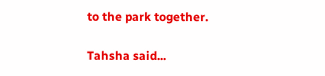to the park together.

Tahsha said...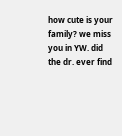how cute is your family? we miss you in YW. did the dr. ever find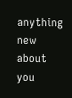anything new about you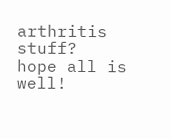arthritis stuff?
hope all is well!